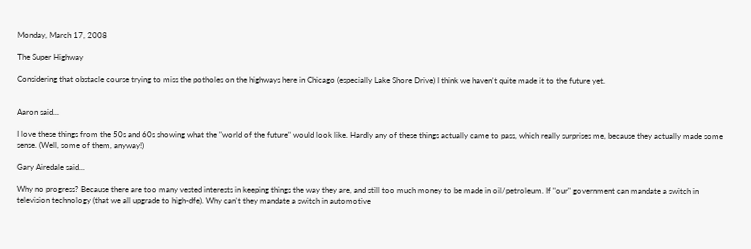Monday, March 17, 2008

The Super Highway

Considering that obstacle course trying to miss the potholes on the highways here in Chicago (especially Lake Shore Drive) I think we haven't quite made it to the future yet.


Aaron said...

I love these things from the 50s and 60s showing what the "world of the future" would look like. Hardly any of these things actually came to pass, which really surprises me, because they actually made some sense. (Well, some of them, anyway!)

Gary Airedale said...

Why no progress? Because there are too many vested interests in keeping things the way they are, and still too much money to be made in oil/petroleum. If "our" government can mandate a switch in television technology (that we all upgrade to high-dfe). Why can't they mandate a switch in automotive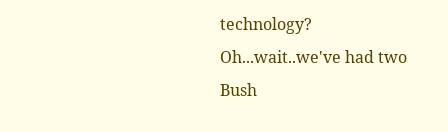technology? Oh...wait..we've had two Bush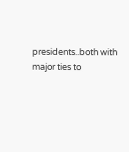presidents..both with major ties to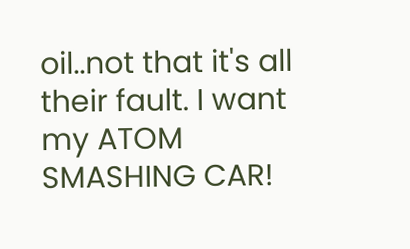oil..not that it's all their fault. I want my ATOM SMASHING CAR!